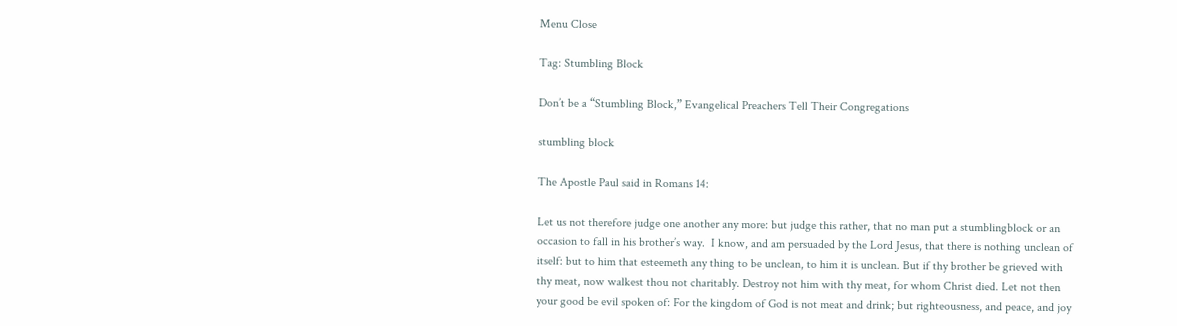Menu Close

Tag: Stumbling Block

Don’t be a “Stumbling Block,” Evangelical Preachers Tell Their Congregations

stumbling block

The Apostle Paul said in Romans 14:

Let us not therefore judge one another any more: but judge this rather, that no man put a stumblingblock or an occasion to fall in his brother’s way.  I know, and am persuaded by the Lord Jesus, that there is nothing unclean of itself: but to him that esteemeth any thing to be unclean, to him it is unclean. But if thy brother be grieved with thy meat, now walkest thou not charitably. Destroy not him with thy meat, for whom Christ died. Let not then your good be evil spoken of: For the kingdom of God is not meat and drink; but righteousness, and peace, and joy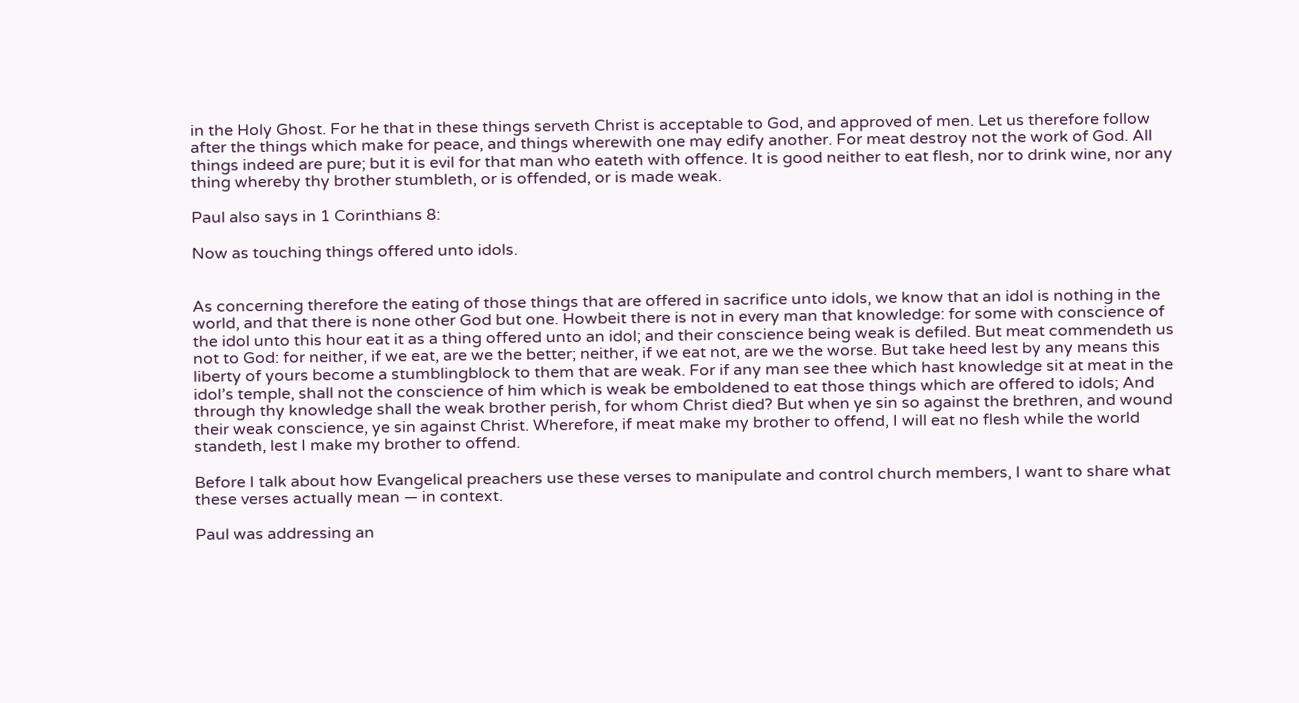in the Holy Ghost. For he that in these things serveth Christ is acceptable to God, and approved of men. Let us therefore follow after the things which make for peace, and things wherewith one may edify another. For meat destroy not the work of God. All things indeed are pure; but it is evil for that man who eateth with offence. It is good neither to eat flesh, nor to drink wine, nor any thing whereby thy brother stumbleth, or is offended, or is made weak.

Paul also says in 1 Corinthians 8:

Now as touching things offered unto idols.


As concerning therefore the eating of those things that are offered in sacrifice unto idols, we know that an idol is nothing in the world, and that there is none other God but one. Howbeit there is not in every man that knowledge: for some with conscience of the idol unto this hour eat it as a thing offered unto an idol; and their conscience being weak is defiled. But meat commendeth us not to God: for neither, if we eat, are we the better; neither, if we eat not, are we the worse. But take heed lest by any means this liberty of yours become a stumblingblock to them that are weak. For if any man see thee which hast knowledge sit at meat in the idol’s temple, shall not the conscience of him which is weak be emboldened to eat those things which are offered to idols; And through thy knowledge shall the weak brother perish, for whom Christ died? But when ye sin so against the brethren, and wound their weak conscience, ye sin against Christ. Wherefore, if meat make my brother to offend, I will eat no flesh while the world standeth, lest I make my brother to offend.

Before I talk about how Evangelical preachers use these verses to manipulate and control church members, I want to share what these verses actually mean — in context.

Paul was addressing an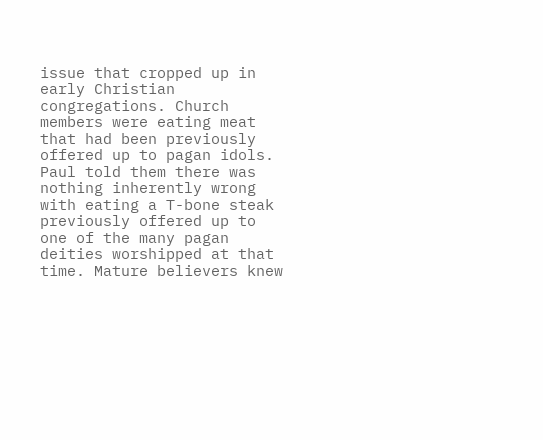issue that cropped up in early Christian congregations. Church members were eating meat that had been previously offered up to pagan idols. Paul told them there was nothing inherently wrong with eating a T-bone steak previously offered up to one of the many pagan deities worshipped at that time. Mature believers knew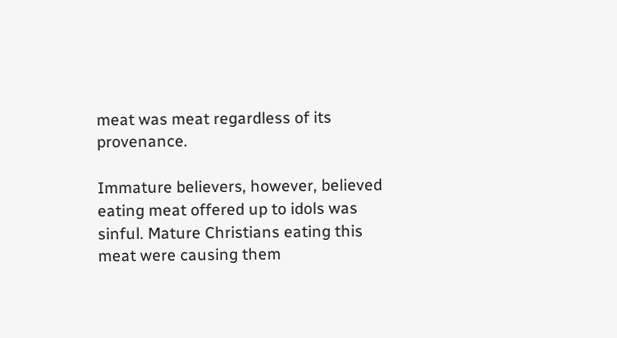meat was meat regardless of its provenance.

Immature believers, however, believed eating meat offered up to idols was sinful. Mature Christians eating this meat were causing them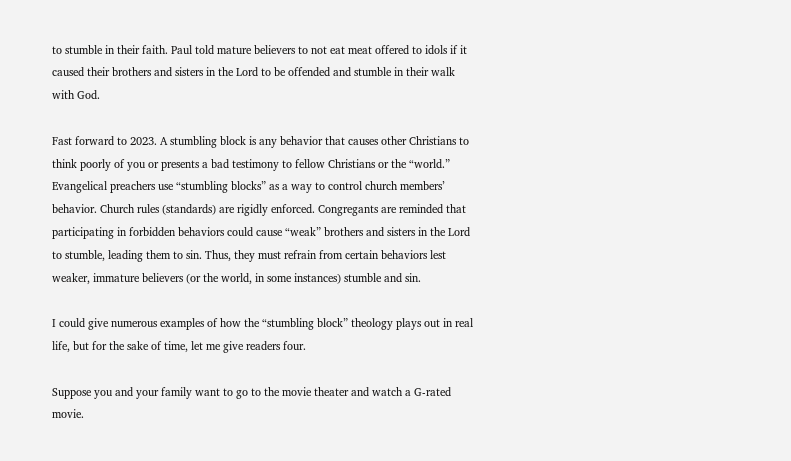to stumble in their faith. Paul told mature believers to not eat meat offered to idols if it caused their brothers and sisters in the Lord to be offended and stumble in their walk with God.

Fast forward to 2023. A stumbling block is any behavior that causes other Christians to think poorly of you or presents a bad testimony to fellow Christians or the “world.” Evangelical preachers use “stumbling blocks” as a way to control church members’ behavior. Church rules (standards) are rigidly enforced. Congregants are reminded that participating in forbidden behaviors could cause “weak” brothers and sisters in the Lord to stumble, leading them to sin. Thus, they must refrain from certain behaviors lest weaker, immature believers (or the world, in some instances) stumble and sin.

I could give numerous examples of how the “stumbling block” theology plays out in real life, but for the sake of time, let me give readers four.

Suppose you and your family want to go to the movie theater and watch a G-rated movie.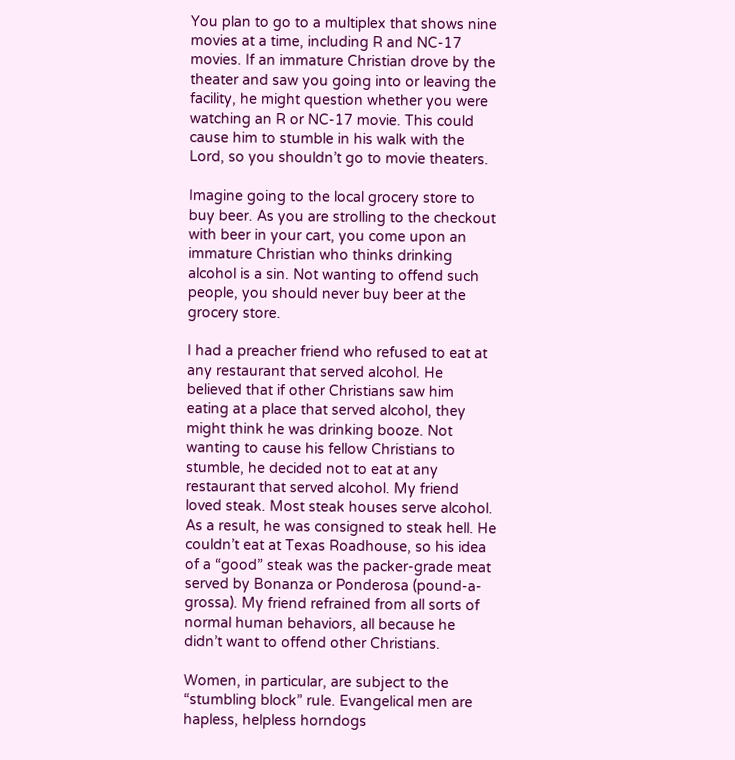You plan to go to a multiplex that shows nine movies at a time, including R and NC-17 movies. If an immature Christian drove by the theater and saw you going into or leaving the facility, he might question whether you were watching an R or NC-17 movie. This could cause him to stumble in his walk with the Lord, so you shouldn’t go to movie theaters.

Imagine going to the local grocery store to buy beer. As you are strolling to the checkout with beer in your cart, you come upon an immature Christian who thinks drinking alcohol is a sin. Not wanting to offend such people, you should never buy beer at the grocery store.

I had a preacher friend who refused to eat at any restaurant that served alcohol. He believed that if other Christians saw him eating at a place that served alcohol, they might think he was drinking booze. Not wanting to cause his fellow Christians to stumble, he decided not to eat at any restaurant that served alcohol. My friend loved steak. Most steak houses serve alcohol. As a result, he was consigned to steak hell. He couldn’t eat at Texas Roadhouse, so his idea of a “good” steak was the packer-grade meat served by Bonanza or Ponderosa (pound-a-grossa). My friend refrained from all sorts of normal human behaviors, all because he didn’t want to offend other Christians.

Women, in particular, are subject to the “stumbling block” rule. Evangelical men are hapless, helpless horndogs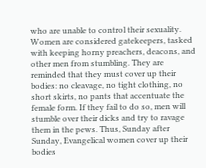who are unable to control their sexuality. Women are considered gatekeepers, tasked with keeping horny preachers, deacons, and other men from stumbling. They are reminded that they must cover up their bodies: no cleavage, no tight clothing, no short skirts, no pants that accentuate the female form. If they fail to do so, men will stumble over their dicks and try to ravage them in the pews. Thus, Sunday after Sunday, Evangelical women cover up their bodies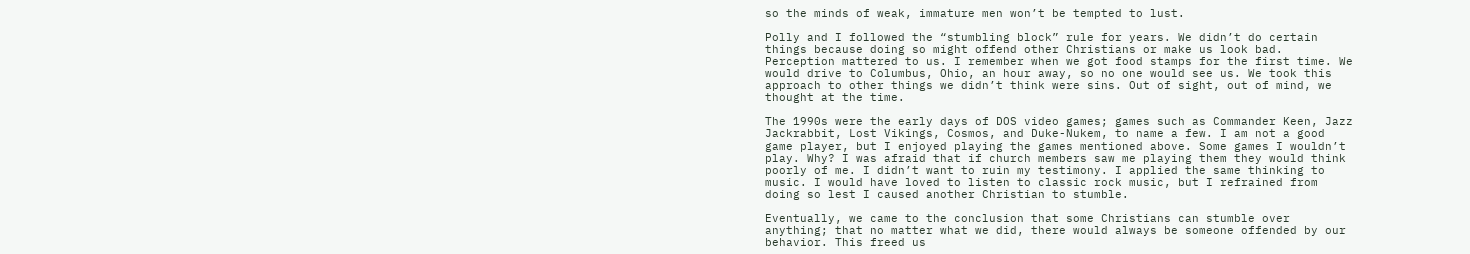so the minds of weak, immature men won’t be tempted to lust.

Polly and I followed the “stumbling block” rule for years. We didn’t do certain things because doing so might offend other Christians or make us look bad. Perception mattered to us. I remember when we got food stamps for the first time. We would drive to Columbus, Ohio, an hour away, so no one would see us. We took this approach to other things we didn’t think were sins. Out of sight, out of mind, we thought at the time.

The 1990s were the early days of DOS video games; games such as Commander Keen, Jazz Jackrabbit, Lost Vikings, Cosmos, and Duke-Nukem, to name a few. I am not a good game player, but I enjoyed playing the games mentioned above. Some games I wouldn’t play. Why? I was afraid that if church members saw me playing them they would think poorly of me. I didn’t want to ruin my testimony. I applied the same thinking to music. I would have loved to listen to classic rock music, but I refrained from doing so lest I caused another Christian to stumble.

Eventually, we came to the conclusion that some Christians can stumble over anything; that no matter what we did, there would always be someone offended by our behavior. This freed us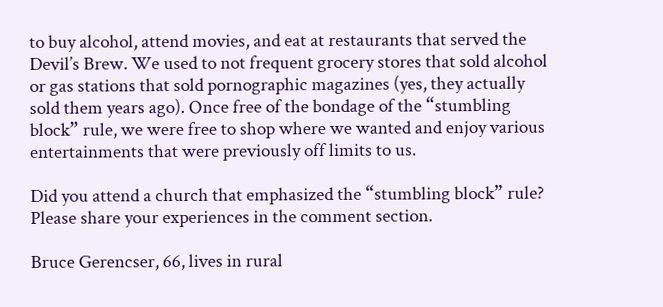to buy alcohol, attend movies, and eat at restaurants that served the Devil’s Brew. We used to not frequent grocery stores that sold alcohol or gas stations that sold pornographic magazines (yes, they actually sold them years ago). Once free of the bondage of the “stumbling block” rule, we were free to shop where we wanted and enjoy various entertainments that were previously off limits to us.

Did you attend a church that emphasized the “stumbling block” rule? Please share your experiences in the comment section.

Bruce Gerencser, 66, lives in rural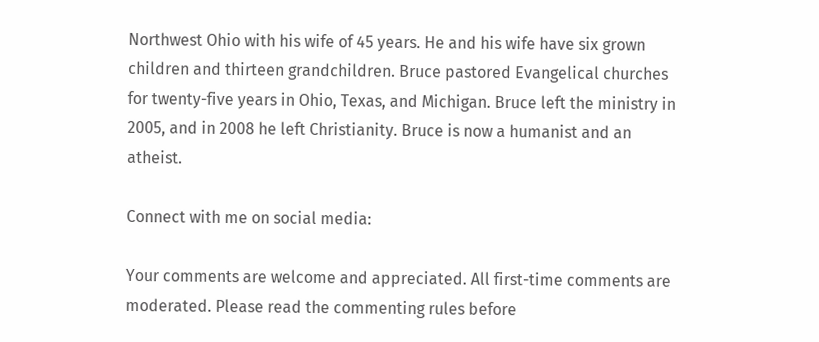Northwest Ohio with his wife of 45 years. He and his wife have six grown children and thirteen grandchildren. Bruce pastored Evangelical churches for twenty-five years in Ohio, Texas, and Michigan. Bruce left the ministry in 2005, and in 2008 he left Christianity. Bruce is now a humanist and an atheist.

Connect with me on social media:

Your comments are welcome and appreciated. All first-time comments are moderated. Please read the commenting rules before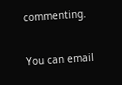commenting.

You can email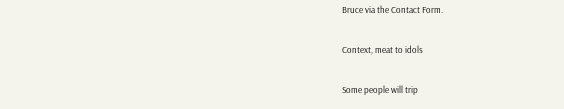Bruce via the Contact Form.

Context, meat to idols

Some people will trip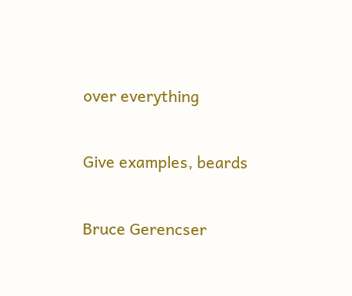over everything

Give examples, beards

Bruce Gerencser